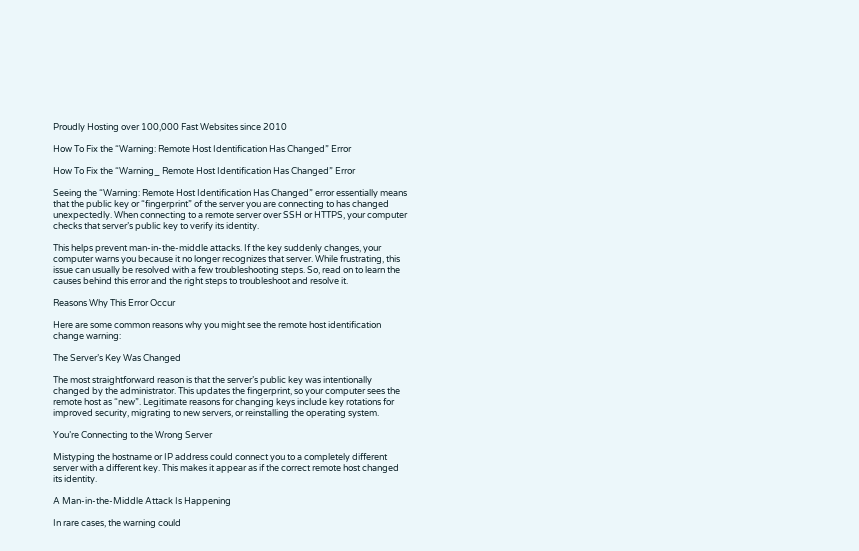Proudly Hosting over 100,000 Fast Websites since 2010

How To Fix the “Warning: Remote Host Identification Has Changed” Error

How To Fix the “Warning_ Remote Host Identification Has Changed” Error

Seeing the “Warning: Remote Host Identification Has Changed” error essentially means that the public key or “fingerprint” of the server you are connecting to has changed unexpectedly. When connecting to a remote server over SSH or HTTPS, your computer checks that server’s public key to verify its identity.

This helps prevent man-in-the-middle attacks. If the key suddenly changes, your computer warns you because it no longer recognizes that server. While frustrating, this issue can usually be resolved with a few troubleshooting steps. So, read on to learn the causes behind this error and the right steps to troubleshoot and resolve it.

Reasons Why This Error Occur

Here are some common reasons why you might see the remote host identification change warning:

The Server’s Key Was Changed

The most straightforward reason is that the server’s public key was intentionally changed by the administrator. This updates the fingerprint, so your computer sees the remote host as “new”. Legitimate reasons for changing keys include key rotations for improved security, migrating to new servers, or reinstalling the operating system.

You’re Connecting to the Wrong Server

Mistyping the hostname or IP address could connect you to a completely different server with a different key. This makes it appear as if the correct remote host changed its identity.

A Man-in-the-Middle Attack Is Happening

In rare cases, the warning could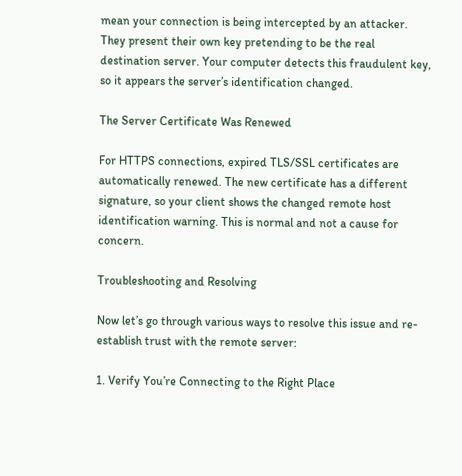mean your connection is being intercepted by an attacker. They present their own key pretending to be the real destination server. Your computer detects this fraudulent key, so it appears the server’s identification changed.

The Server Certificate Was Renewed

For HTTPS connections, expired TLS/SSL certificates are automatically renewed. The new certificate has a different signature, so your client shows the changed remote host identification warning. This is normal and not a cause for concern.

Troubleshooting and Resolving

Now let’s go through various ways to resolve this issue and re-establish trust with the remote server:

1. Verify You’re Connecting to the Right Place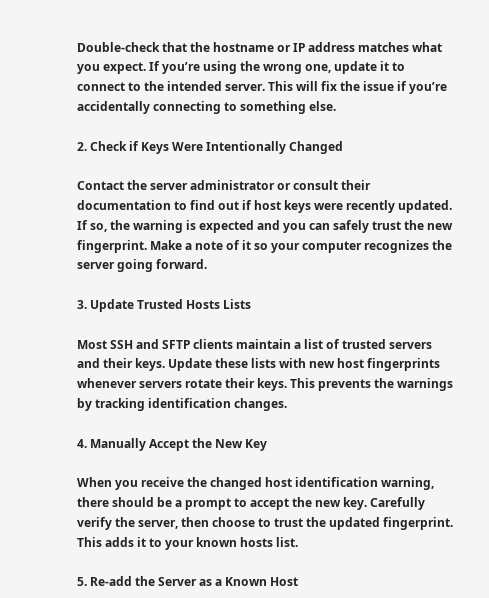Double-check that the hostname or IP address matches what you expect. If you’re using the wrong one, update it to connect to the intended server. This will fix the issue if you’re accidentally connecting to something else.

2. Check if Keys Were Intentionally Changed

Contact the server administrator or consult their documentation to find out if host keys were recently updated. If so, the warning is expected and you can safely trust the new fingerprint. Make a note of it so your computer recognizes the server going forward.

3. Update Trusted Hosts Lists

Most SSH and SFTP clients maintain a list of trusted servers and their keys. Update these lists with new host fingerprints whenever servers rotate their keys. This prevents the warnings by tracking identification changes.

4. Manually Accept the New Key

When you receive the changed host identification warning, there should be a prompt to accept the new key. Carefully verify the server, then choose to trust the updated fingerprint. This adds it to your known hosts list.

5. Re-add the Server as a Known Host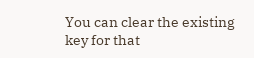You can clear the existing key for that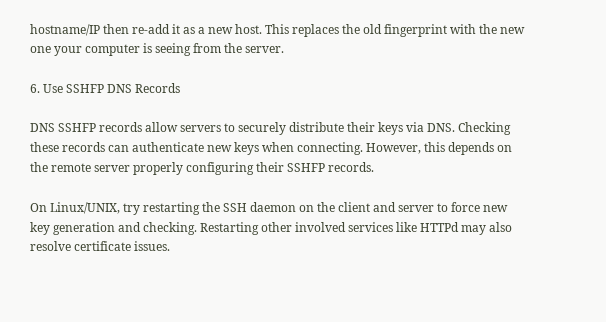hostname/IP then re-add it as a new host. This replaces the old fingerprint with the new one your computer is seeing from the server.

6. Use SSHFP DNS Records

DNS SSHFP records allow servers to securely distribute their keys via DNS. Checking these records can authenticate new keys when connecting. However, this depends on the remote server properly configuring their SSHFP records.

On Linux/UNIX, try restarting the SSH daemon on the client and server to force new key generation and checking. Restarting other involved services like HTTPd may also resolve certificate issues.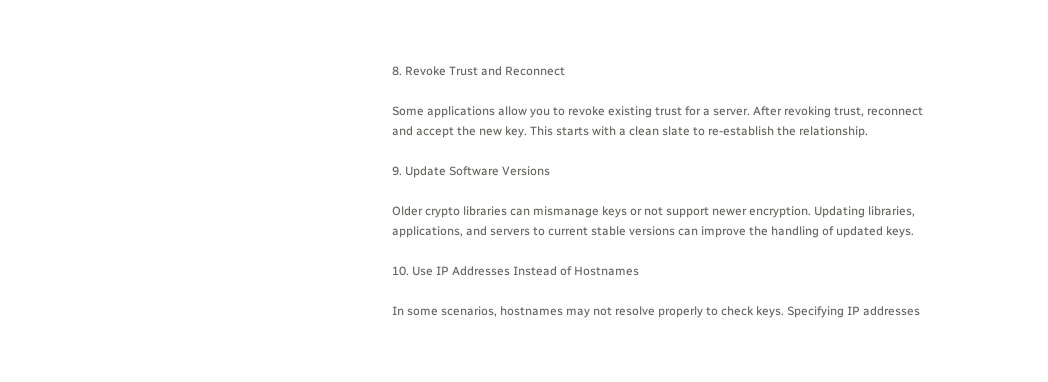8. Revoke Trust and Reconnect

Some applications allow you to revoke existing trust for a server. After revoking trust, reconnect and accept the new key. This starts with a clean slate to re-establish the relationship.

9. Update Software Versions

Older crypto libraries can mismanage keys or not support newer encryption. Updating libraries, applications, and servers to current stable versions can improve the handling of updated keys.

10. Use IP Addresses Instead of Hostnames

In some scenarios, hostnames may not resolve properly to check keys. Specifying IP addresses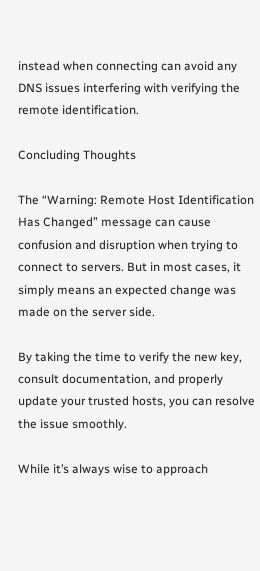instead when connecting can avoid any DNS issues interfering with verifying the remote identification.

Concluding Thoughts

The “Warning: Remote Host Identification Has Changed” message can cause confusion and disruption when trying to connect to servers. But in most cases, it simply means an expected change was made on the server side.

By taking the time to verify the new key, consult documentation, and properly update your trusted hosts, you can resolve the issue smoothly.

While it’s always wise to approach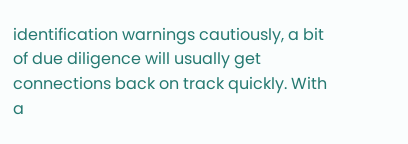identification warnings cautiously, a bit of due diligence will usually get connections back on track quickly. With a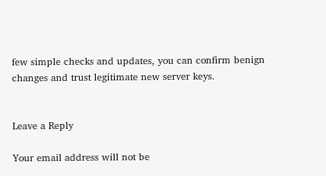few simple checks and updates, you can confirm benign changes and trust legitimate new server keys.


Leave a Reply

Your email address will not be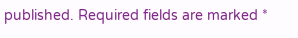published. Required fields are marked *